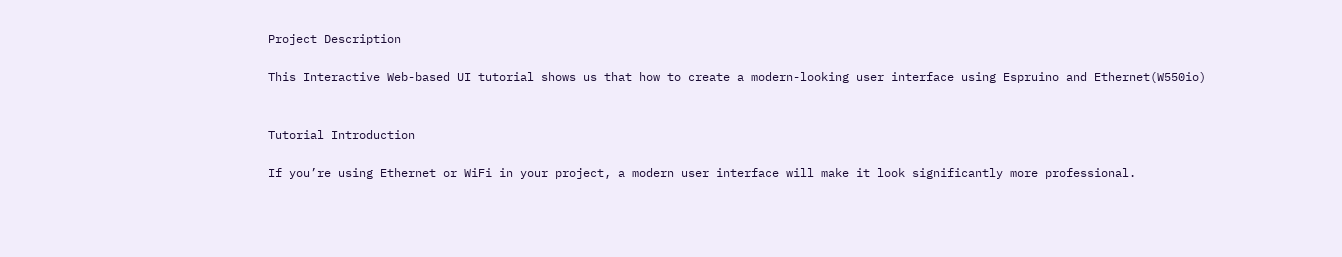Project Description

This Interactive Web-based UI tutorial shows us that how to create a modern-looking user interface using Espruino and Ethernet(W550io)


Tutorial Introduction

If you’re using Ethernet or WiFi in your project, a modern user interface will make it look significantly more professional.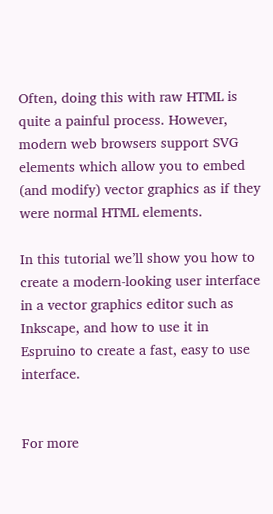Often, doing this with raw HTML is quite a painful process. However, modern web browsers support SVG elements which allow you to embed (and modify) vector graphics as if they were normal HTML elements.

In this tutorial we’ll show you how to create a modern-looking user interface in a vector graphics editor such as Inkscape, and how to use it in Espruino to create a fast, easy to use interface.


For more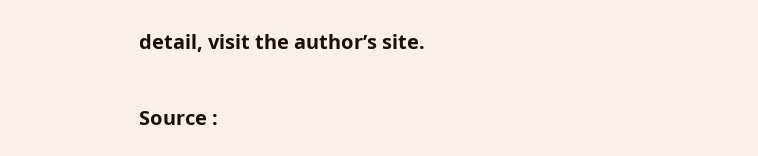detail, visit the author’s site.

Source :